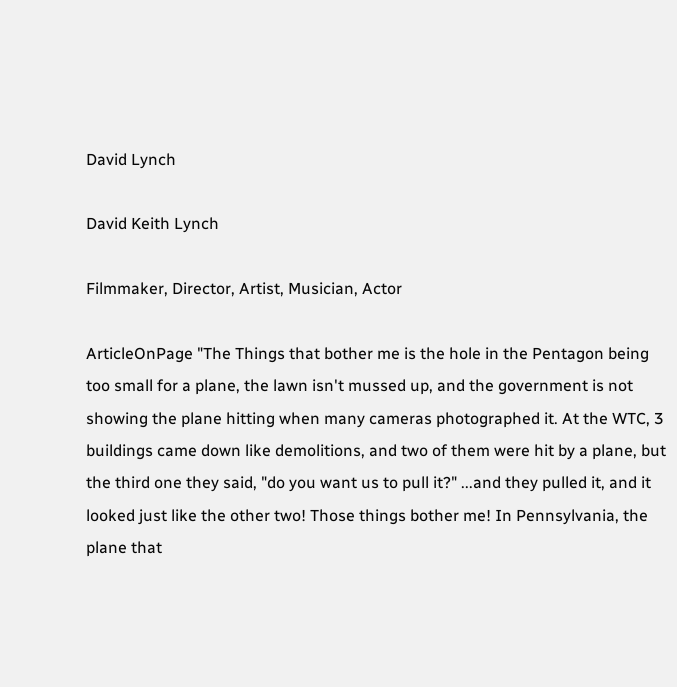David Lynch

David Keith Lynch

Filmmaker, Director, Artist, Musician, Actor

ArticleOnPage "The Things that bother me is the hole in the Pentagon being too small for a plane, the lawn isn't mussed up, and the government is not showing the plane hitting when many cameras photographed it. At the WTC, 3 buildings came down like demolitions, and two of them were hit by a plane, but the third one they said, "do you want us to pull it?" ...and they pulled it, and it looked just like the other two! Those things bother me! In Pennsylvania, the plane that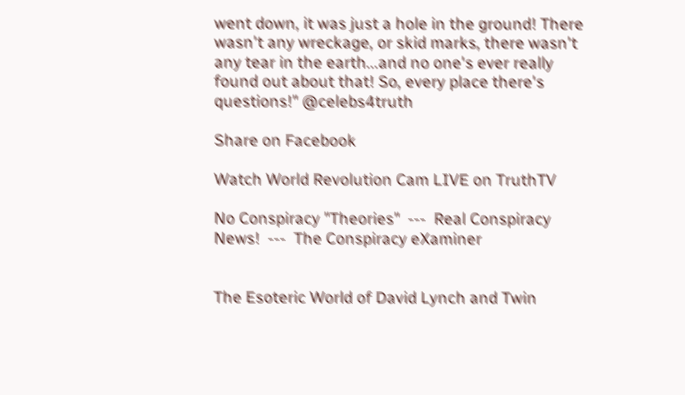went down, it was just a hole in the ground! There wasn't any wreckage, or skid marks, there wasn't any tear in the earth...and no one's ever really found out about that! So, every place there's questions!" @celebs4truth

Share on Facebook

Watch World Revolution Cam LIVE on TruthTV

No Conspiracy "Theories"  ---  Real Conspiracy News!  ---  The Conspiracy eXaminer


The Esoteric World of David Lynch and Twin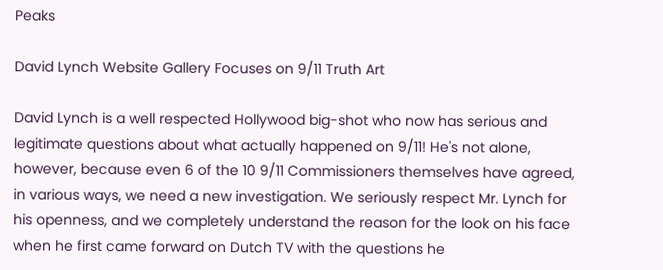Peaks

David Lynch Website Gallery Focuses on 9/11 Truth Art

David Lynch is a well respected Hollywood big-shot who now has serious and legitimate questions about what actually happened on 9/11! He's not alone, however, because even 6 of the 10 9/11 Commissioners themselves have agreed, in various ways, we need a new investigation. We seriously respect Mr. Lynch for his openness, and we completely understand the reason for the look on his face when he first came forward on Dutch TV with the questions he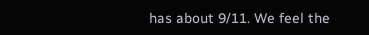has about 9/11. We feel the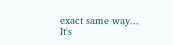exact same way... It's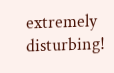extremely disturbing!